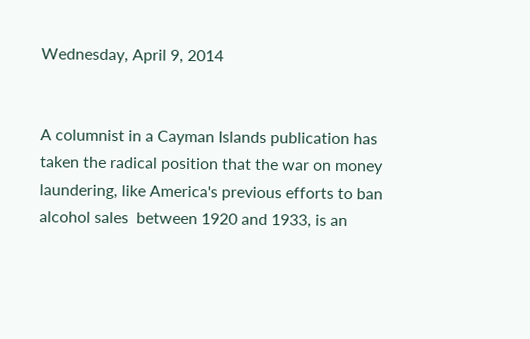Wednesday, April 9, 2014


A columnist in a Cayman Islands publication has taken the radical position that the war on money laundering, like America's previous efforts to ban alcohol sales  between 1920 and 1933, is an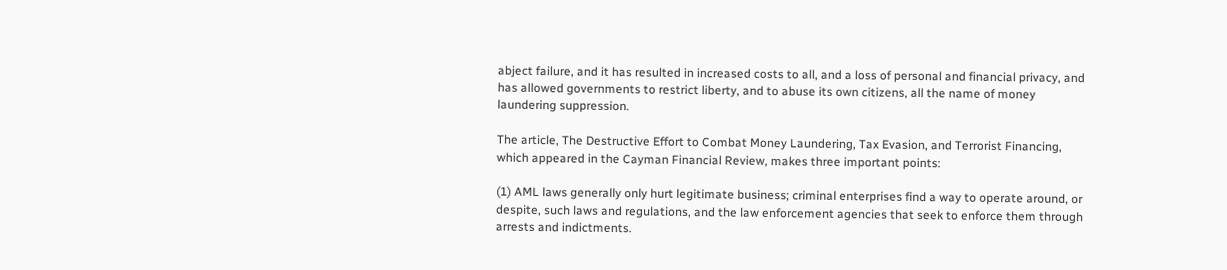abject failure, and it has resulted in increased costs to all, and a loss of personal and financial privacy, and has allowed governments to restrict liberty, and to abuse its own citizens, all the name of money laundering suppression.

The article, The Destructive Effort to Combat Money Laundering, Tax Evasion, and Terrorist Financing, which appeared in the Cayman Financial Review, makes three important points:

(1) AML laws generally only hurt legitimate business; criminal enterprises find a way to operate around, or despite, such laws and regulations, and the law enforcement agencies that seek to enforce them through arrests and indictments.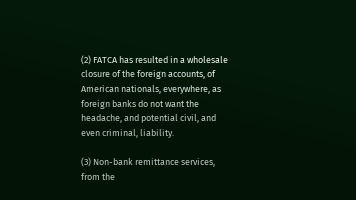(2) FATCA has resulted in a wholesale closure of the foreign accounts, of American nationals, everywhere, as foreign banks do not want the headache, and potential civil, and even criminal, liability.

(3) Non-bank remittance services, from the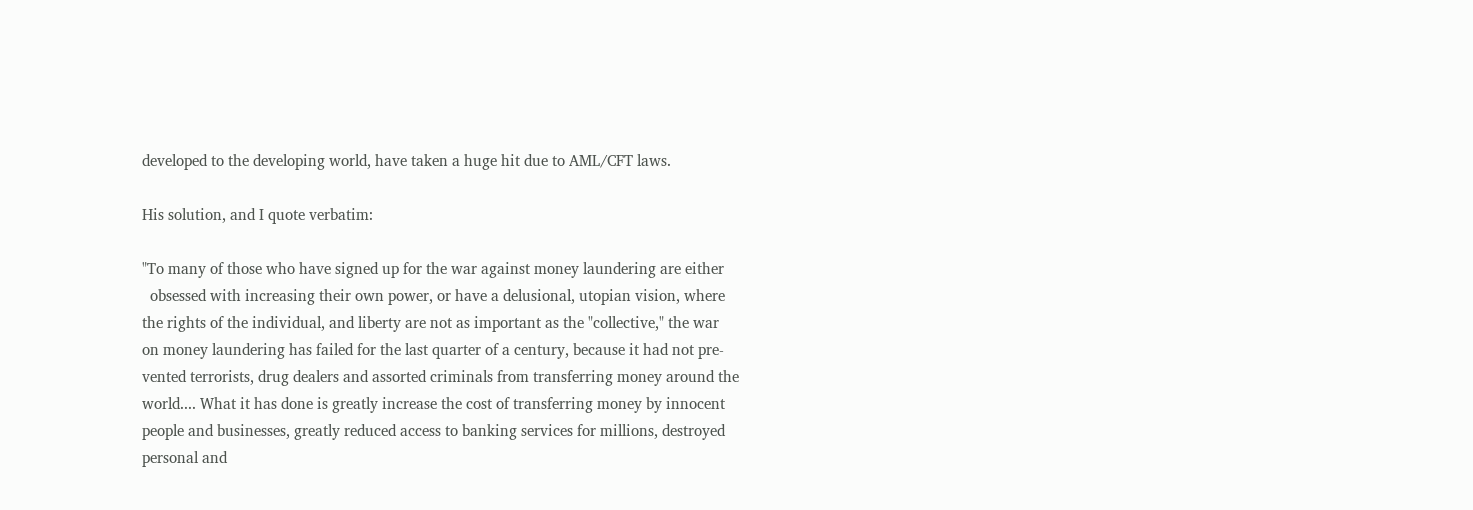developed to the developing world, have taken a huge hit due to AML/CFT laws.

His solution, and I quote verbatim:

"To many of those who have signed up for the war against money laundering are either
  obsessed with increasing their own power, or have a delusional, utopian vision, where
the rights of the individual, and liberty are not as important as the "collective," the war
on money laundering has failed for the last quarter of a century, because it had not pre-
vented terrorists, drug dealers and assorted criminals from transferring money around the
world.... What it has done is greatly increase the cost of transferring money by innocent
people and businesses, greatly reduced access to banking services for millions, destroyed
personal and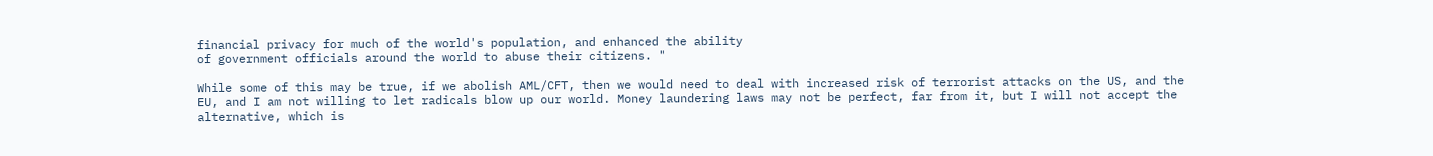financial privacy for much of the world's population, and enhanced the ability
of government officials around the world to abuse their citizens. "

While some of this may be true, if we abolish AML/CFT, then we would need to deal with increased risk of terrorist attacks on the US, and the EU, and I am not willing to let radicals blow up our world. Money laundering laws may not be perfect, far from it, but I will not accept the alternative, which is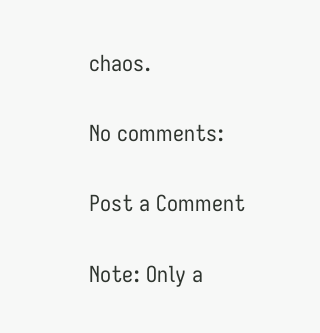chaos.

No comments:

Post a Comment

Note: Only a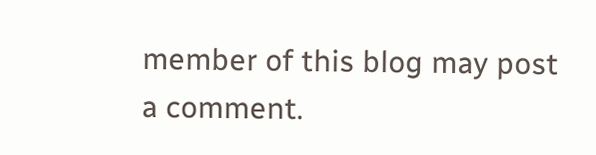member of this blog may post a comment.